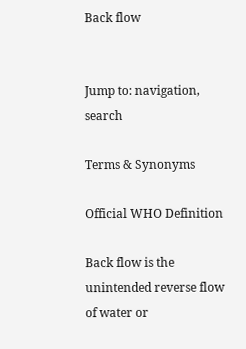Back flow


Jump to: navigation, search

Terms & Synonyms

Official WHO Definition

Back flow is the unintended reverse flow of water or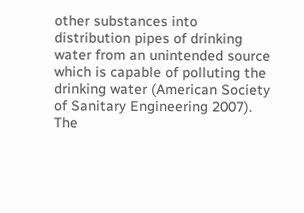other substances into distribution pipes of drinking water from an unintended source which is capable of polluting the drinking water (American Society of Sanitary Engineering 2007). The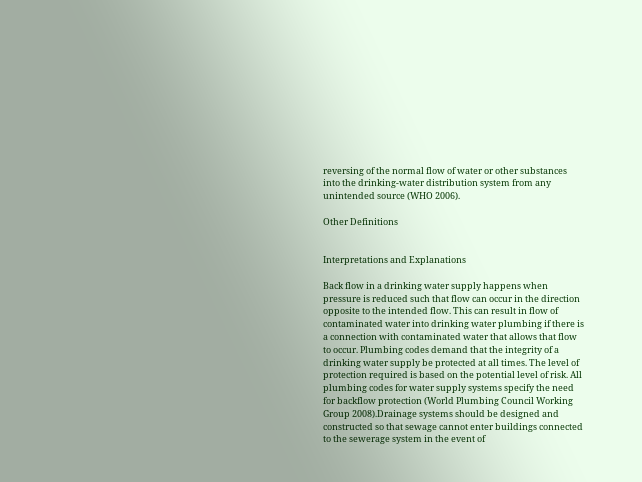reversing of the normal flow of water or other substances into the drinking-water distribution system from any unintended source (WHO 2006).

Other Definitions


Interpretations and Explanations

Back flow in a drinking water supply happens when pressure is reduced such that flow can occur in the direction opposite to the intended flow. This can result in flow of contaminated water into drinking water plumbing if there is a connection with contaminated water that allows that flow to occur. Plumbing codes demand that the integrity of a drinking water supply be protected at all times. The level of protection required is based on the potential level of risk. All plumbing codes for water supply systems specify the need for backflow protection (World Plumbing Council Working Group 2008).Drainage systems should be designed and constructed so that sewage cannot enter buildings connected to the sewerage system in the event of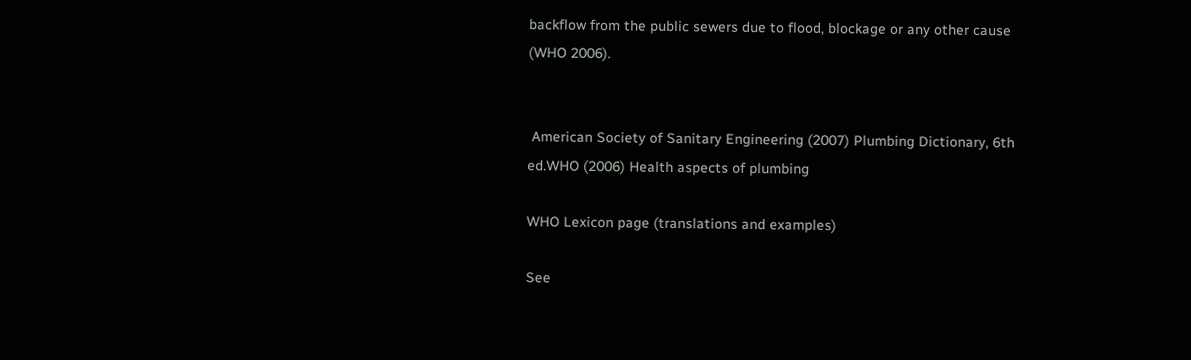backflow from the public sewers due to flood, blockage or any other cause (WHO 2006).


 American Society of Sanitary Engineering (2007) Plumbing Dictionary, 6th ed.WHO (2006) Health aspects of plumbing

WHO Lexicon page (translations and examples)

See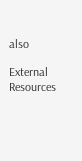also

External Resources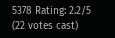5378 Rating: 2.2/5 (22 votes cast)